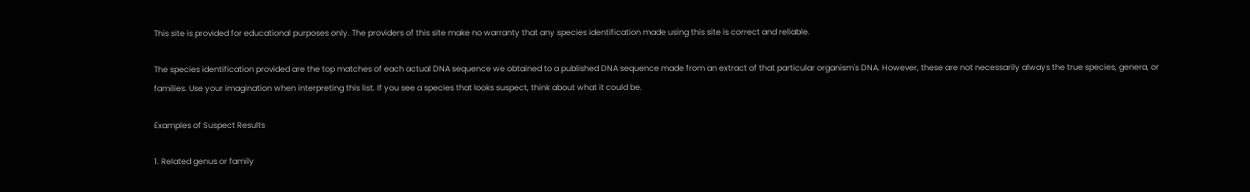This site is provided for educational purposes only. The providers of this site make no warranty that any species identification made using this site is correct and reliable.

The species identification provided are the top matches of each actual DNA sequence we obtained to a published DNA sequence made from an extract of that particular organism's DNA. However, these are not necessarily always the true species, genera, or families. Use your imagination when interpreting this list. If you see a species that looks suspect, think about what it could be.

Examples of Suspect Results

1. Related genus or family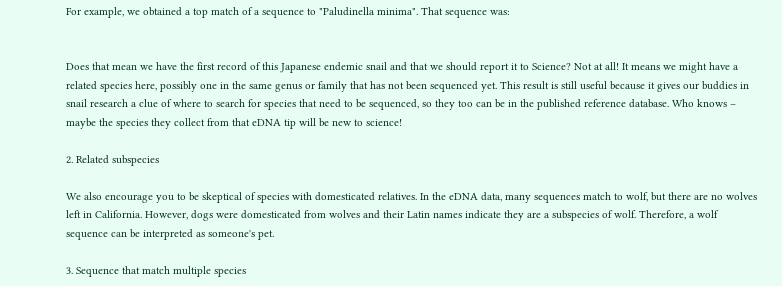For example, we obtained a top match of a sequence to "Paludinella minima". That sequence was:


Does that mean we have the first record of this Japanese endemic snail and that we should report it to Science? Not at all! It means we might have a related species here, possibly one in the same genus or family that has not been sequenced yet. This result is still useful because it gives our buddies in snail research a clue of where to search for species that need to be sequenced, so they too can be in the published reference database. Who knows – maybe the species they collect from that eDNA tip will be new to science!

2. Related subspecies

We also encourage you to be skeptical of species with domesticated relatives. In the eDNA data, many sequences match to wolf, but there are no wolves left in California. However, dogs were domesticated from wolves and their Latin names indicate they are a subspecies of wolf. Therefore, a wolf sequence can be interpreted as someone's pet.

3. Sequence that match multiple species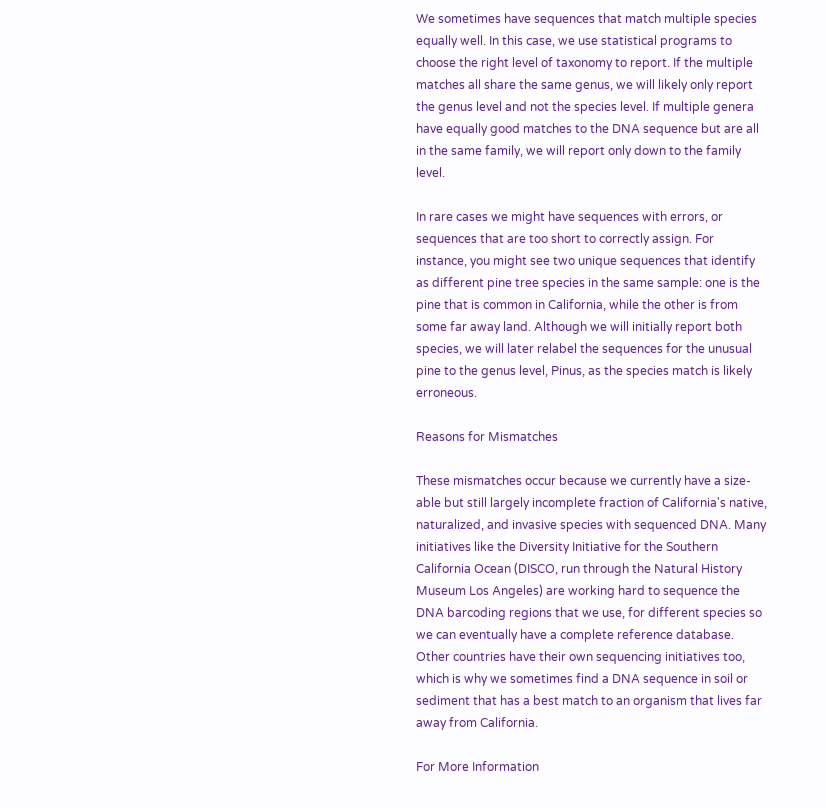We sometimes have sequences that match multiple species equally well. In this case, we use statistical programs to choose the right level of taxonomy to report. If the multiple matches all share the same genus, we will likely only report the genus level and not the species level. If multiple genera have equally good matches to the DNA sequence but are all in the same family, we will report only down to the family level.

In rare cases we might have sequences with errors, or sequences that are too short to correctly assign. For instance, you might see two unique sequences that identify as different pine tree species in the same sample: one is the pine that is common in California, while the other is from some far away land. Although we will initially report both species, we will later relabel the sequences for the unusual pine to the genus level, Pinus, as the species match is likely erroneous.

Reasons for Mismatches

These mismatches occur because we currently have a size-able but still largely incomplete fraction of California's native, naturalized, and invasive species with sequenced DNA. Many initiatives like the Diversity Initiative for the Southern California Ocean (DISCO, run through the Natural History Museum Los Angeles) are working hard to sequence the DNA barcoding regions that we use, for different species so we can eventually have a complete reference database. Other countries have their own sequencing initiatives too, which is why we sometimes find a DNA sequence in soil or sediment that has a best match to an organism that lives far away from California.

For More Information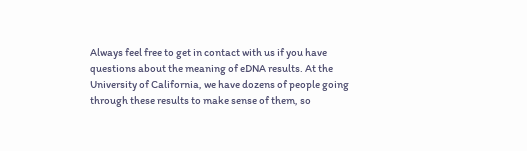Always feel free to get in contact with us if you have questions about the meaning of eDNA results. At the University of California, we have dozens of people going through these results to make sense of them, so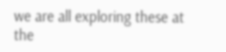we are all exploring these at the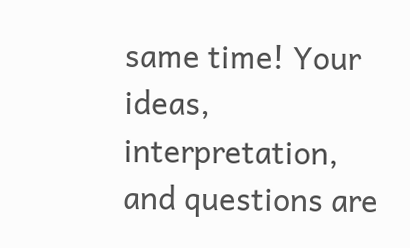same time! Your ideas, interpretation, and questions are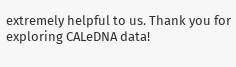extremely helpful to us. Thank you for exploring CALeDNA data!